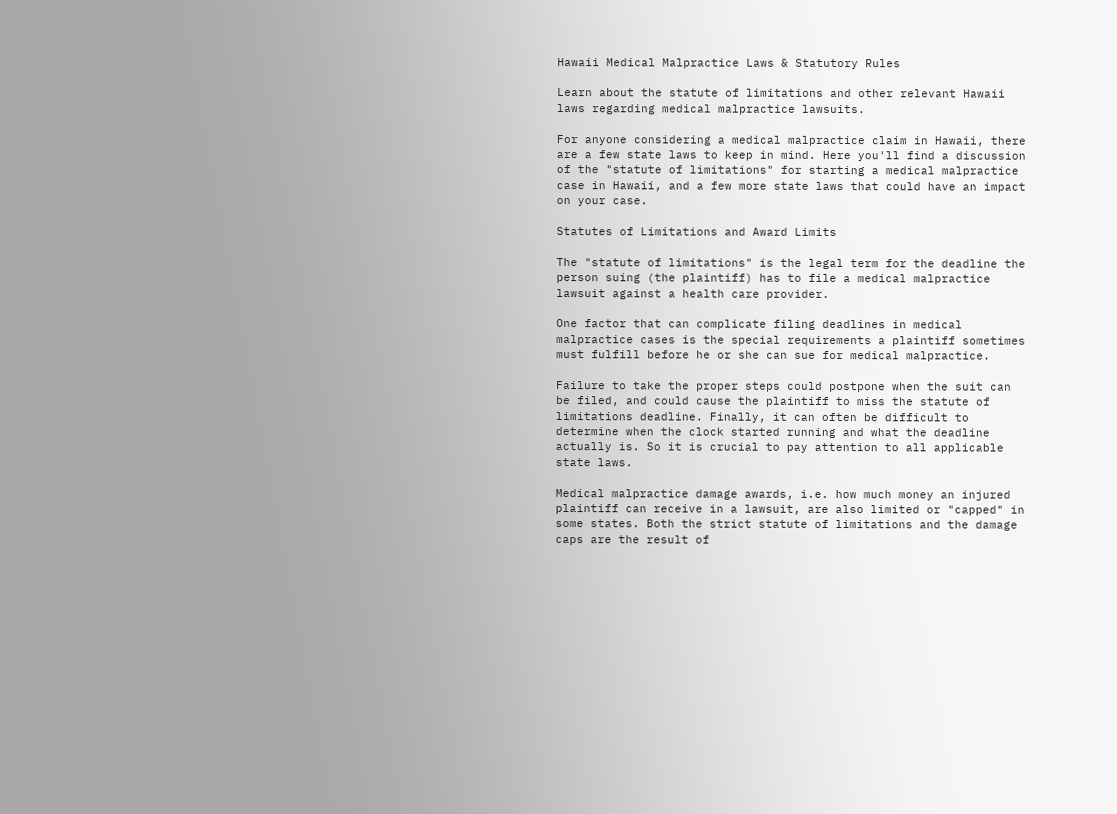Hawaii Medical Malpractice Laws & Statutory Rules

Learn about the statute of limitations and other relevant Hawaii laws regarding medical malpractice lawsuits.

For anyone considering a medical malpractice claim in Hawaii, there are a few state laws to keep in mind. Here you'll find a discussion of the "statute of limitations" for starting a medical malpractice case in Hawaii, and a few more state laws that could have an impact on your case.

Statutes of Limitations and Award Limits

The "statute of limitations" is the legal term for the deadline the person suing (the plaintiff) has to file a medical malpractice lawsuit against a health care provider.

One factor that can complicate filing deadlines in medical malpractice cases is the special requirements a plaintiff sometimes must fulfill before he or she can sue for medical malpractice.

Failure to take the proper steps could postpone when the suit can be filed, and could cause the plaintiff to miss the statute of limitations deadline. Finally, it can often be difficult to determine when the clock started running and what the deadline actually is. So it is crucial to pay attention to all applicable state laws.

Medical malpractice damage awards, i.e. how much money an injured plaintiff can receive in a lawsuit, are also limited or "capped" in some states. Both the strict statute of limitations and the damage caps are the result of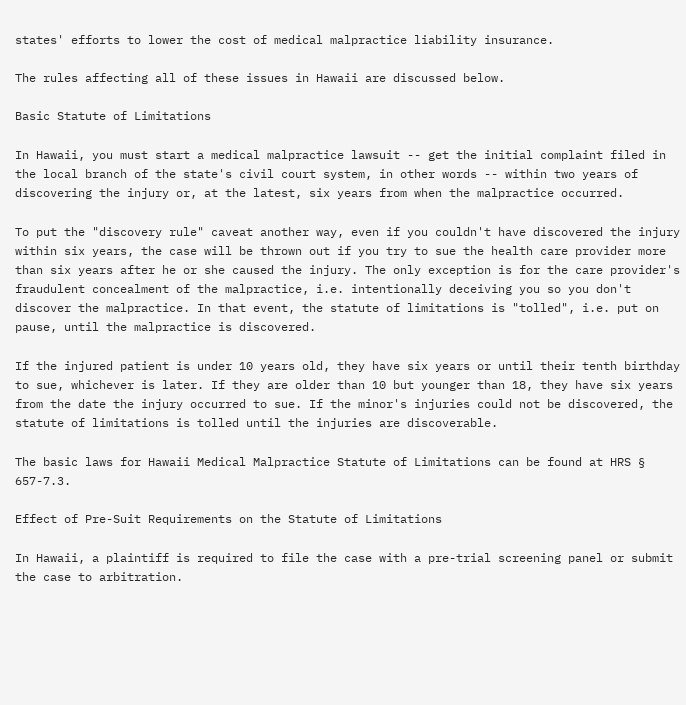states' efforts to lower the cost of medical malpractice liability insurance.

The rules affecting all of these issues in Hawaii are discussed below.

Basic Statute of Limitations

In Hawaii, you must start a medical malpractice lawsuit -- get the initial complaint filed in the local branch of the state's civil court system, in other words -- within two years of discovering the injury or, at the latest, six years from when the malpractice occurred.

To put the "discovery rule" caveat another way, even if you couldn't have discovered the injury within six years, the case will be thrown out if you try to sue the health care provider more than six years after he or she caused the injury. The only exception is for the care provider's fraudulent concealment of the malpractice, i.e. intentionally deceiving you so you don't discover the malpractice. In that event, the statute of limitations is "tolled", i.e. put on pause, until the malpractice is discovered.

If the injured patient is under 10 years old, they have six years or until their tenth birthday to sue, whichever is later. If they are older than 10 but younger than 18, they have six years from the date the injury occurred to sue. If the minor's injuries could not be discovered, the statute of limitations is tolled until the injuries are discoverable.

The basic laws for Hawaii Medical Malpractice Statute of Limitations can be found at HRS § 657-7.3.

Effect of Pre-Suit Requirements on the Statute of Limitations

In Hawaii, a plaintiff is required to file the case with a pre-trial screening panel or submit the case to arbitration.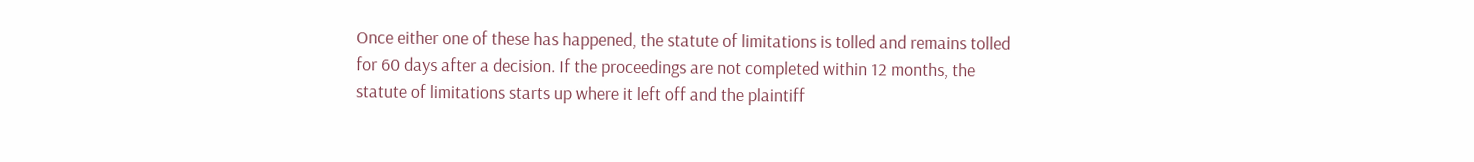Once either one of these has happened, the statute of limitations is tolled and remains tolled for 60 days after a decision. If the proceedings are not completed within 12 months, the statute of limitations starts up where it left off and the plaintiff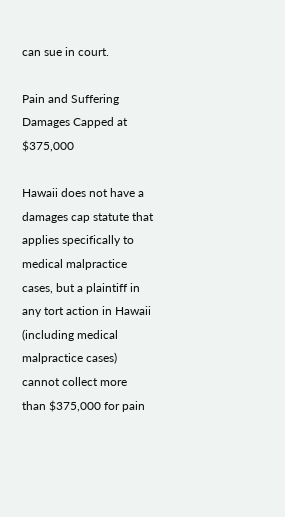can sue in court.

Pain and Suffering Damages Capped at $375,000

Hawaii does not have a damages cap statute that applies specifically to medical malpractice cases, but a plaintiff in any tort action in Hawaii (including medical malpractice cases) cannot collect more than $375,000 for pain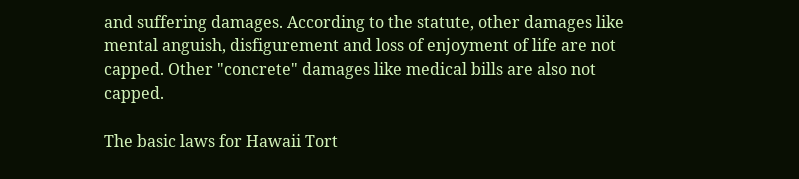and suffering damages. According to the statute, other damages like mental anguish, disfigurement and loss of enjoyment of life are not capped. Other "concrete" damages like medical bills are also not capped.

The basic laws for Hawaii Tort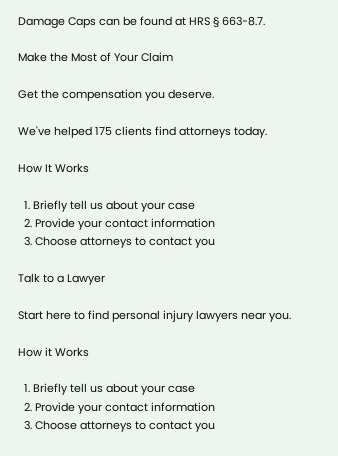Damage Caps can be found at HRS § 663-8.7.

Make the Most of Your Claim

Get the compensation you deserve.

We've helped 175 clients find attorneys today.

How It Works

  1. Briefly tell us about your case
  2. Provide your contact information
  3. Choose attorneys to contact you

Talk to a Lawyer

Start here to find personal injury lawyers near you.

How it Works

  1. Briefly tell us about your case
  2. Provide your contact information
  3. Choose attorneys to contact you